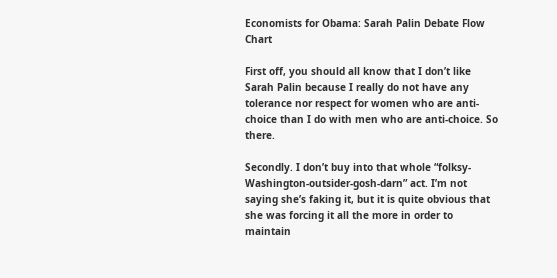Economists for Obama: Sarah Palin Debate Flow Chart

First off, you should all know that I don’t like Sarah Palin because I really do not have any tolerance nor respect for women who are anti-choice than I do with men who are anti-choice. So there.

Secondly. I don’t buy into that whole “folksy-Washington-outsider-gosh-darn” act. I’m not saying she’s faking it, but it is quite obvious that she was forcing it all the more in order to maintain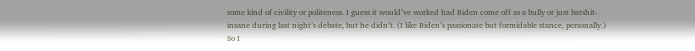some kind of civility or politeness. I guess it would’ve worked had Biden come off as a bully or just batshit-insane during last night’s debate, but he didn’t. (I like Biden’s passionate but formidable stance, personally.) So I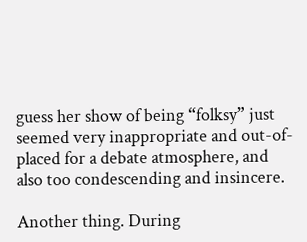guess her show of being “folksy” just seemed very inappropriate and out-of-placed for a debate atmosphere, and also too condescending and insincere.

Another thing. During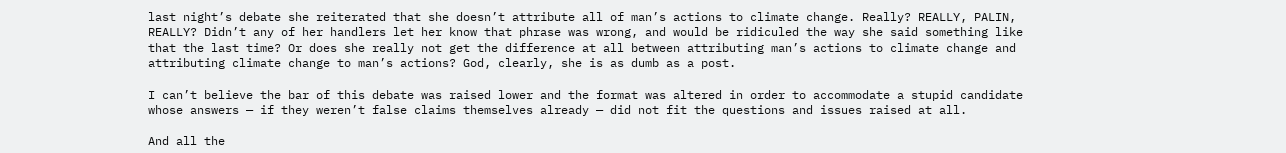last night’s debate she reiterated that she doesn’t attribute all of man’s actions to climate change. Really? REALLY, PALIN, REALLY? Didn’t any of her handlers let her know that phrase was wrong, and would be ridiculed the way she said something like that the last time? Or does she really not get the difference at all between attributing man’s actions to climate change and attributing climate change to man’s actions? God, clearly, she is as dumb as a post.

I can’t believe the bar of this debate was raised lower and the format was altered in order to accommodate a stupid candidate whose answers — if they weren’t false claims themselves already — did not fit the questions and issues raised at all.

And all the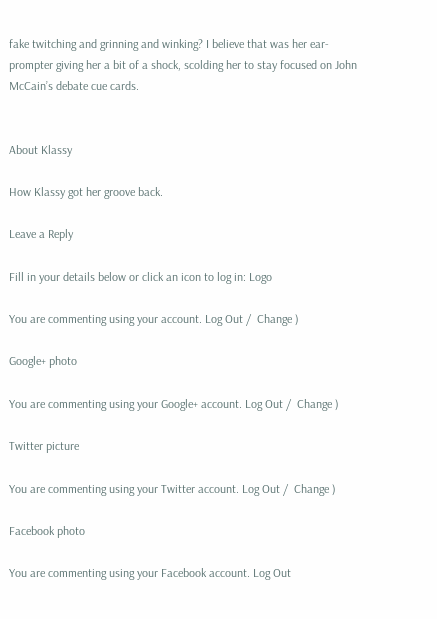fake twitching and grinning and winking? I believe that was her ear-prompter giving her a bit of a shock, scolding her to stay focused on John McCain’s debate cue cards.


About Klassy

How Klassy got her groove back.

Leave a Reply

Fill in your details below or click an icon to log in: Logo

You are commenting using your account. Log Out /  Change )

Google+ photo

You are commenting using your Google+ account. Log Out /  Change )

Twitter picture

You are commenting using your Twitter account. Log Out /  Change )

Facebook photo

You are commenting using your Facebook account. Log Out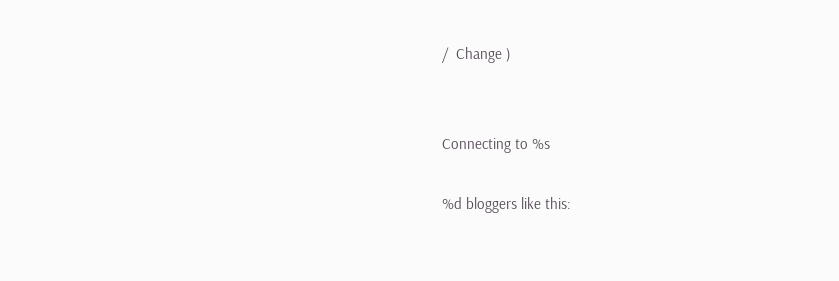/  Change )


Connecting to %s

%d bloggers like this: